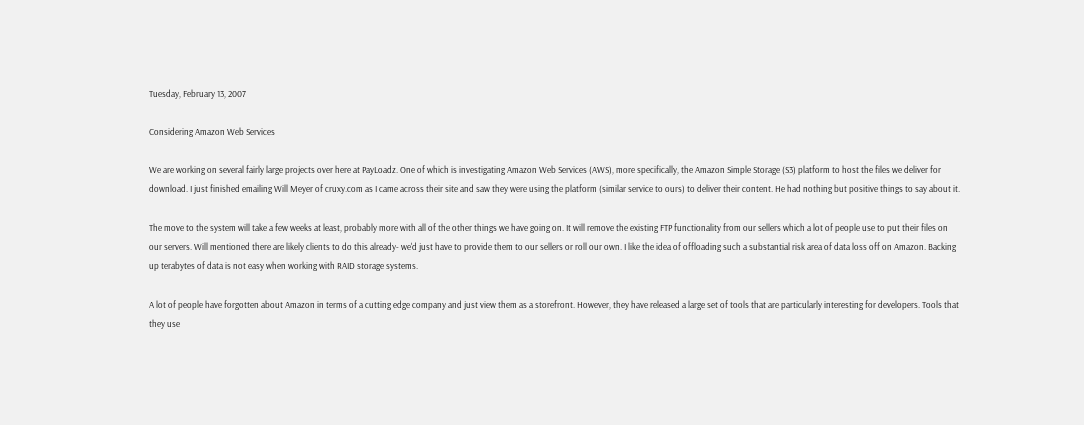Tuesday, February 13, 2007

Considering Amazon Web Services

We are working on several fairly large projects over here at PayLoadz. One of which is investigating Amazon Web Services (AWS), more specifically, the Amazon Simple Storage (S3) platform to host the files we deliver for download. I just finished emailing Will Meyer of cruxy.com as I came across their site and saw they were using the platform (similar service to ours) to deliver their content. He had nothing but positive things to say about it.

The move to the system will take a few weeks at least, probably more with all of the other things we have going on. It will remove the existing FTP functionality from our sellers which a lot of people use to put their files on our servers. Will mentioned there are likely clients to do this already- we'd just have to provide them to our sellers or roll our own. I like the idea of offloading such a substantial risk area of data loss off on Amazon. Backing up terabytes of data is not easy when working with RAID storage systems.

A lot of people have forgotten about Amazon in terms of a cutting edge company and just view them as a storefront. However, they have released a large set of tools that are particularly interesting for developers. Tools that they use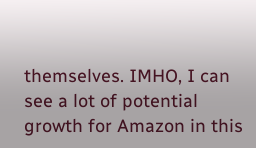themselves. IMHO, I can see a lot of potential growth for Amazon in this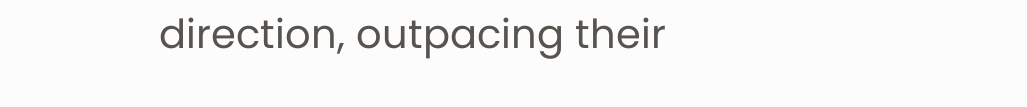direction, outpacing their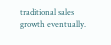traditional sales growth eventually.